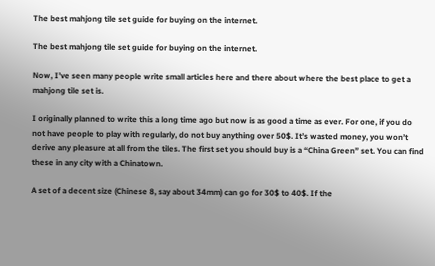The best mahjong tile set guide for buying on the internet.

The best mahjong tile set guide for buying on the internet.

Now, I’ve seen many people write small articles here and there about where the best place to get a mahjong tile set is.

I originally planned to write this a long time ago but now is as good a time as ever. For one, if you do not have people to play with regularly, do not buy anything over 50$. It’s wasted money, you won’t derive any pleasure at all from the tiles. The first set you should buy is a “China Green” set. You can find these in any city with a Chinatown.

A set of a decent size (Chinese 8, say about 34mm) can go for 30$ to 40$. If the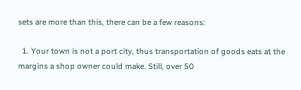sets are more than this, there can be a few reasons:

  1. Your town is not a port city, thus transportation of goods eats at the margins a shop owner could make. Still, over 50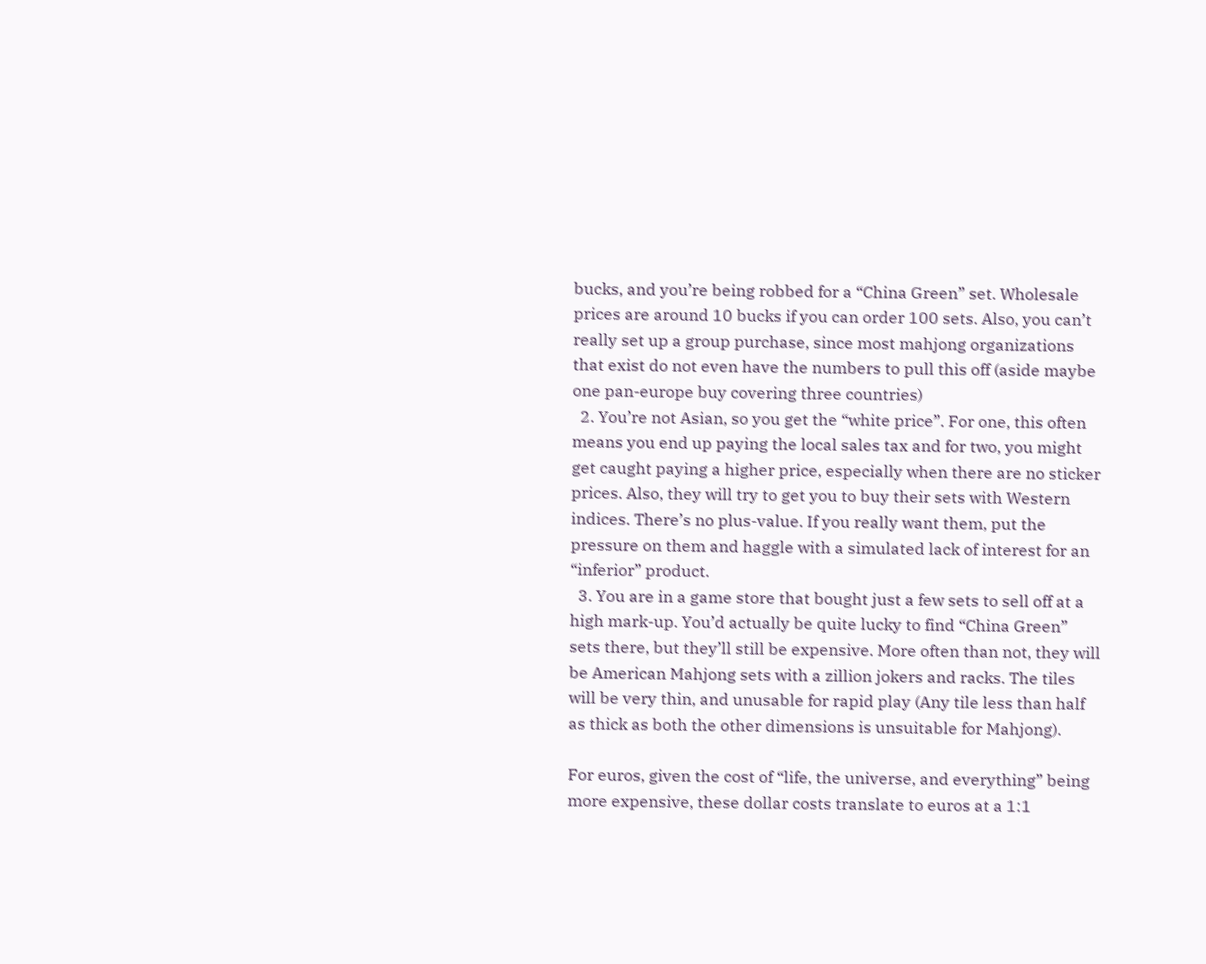bucks, and you’re being robbed for a “China Green” set. Wholesale prices are around 10 bucks if you can order 100 sets. Also, you can’t really set up a group purchase, since most mahjong organizations that exist do not even have the numbers to pull this off (aside maybe one pan-europe buy covering three countries)
  2. You’re not Asian, so you get the “white price”. For one, this often means you end up paying the local sales tax and for two, you might get caught paying a higher price, especially when there are no sticker prices. Also, they will try to get you to buy their sets with Western indices. There’s no plus-value. If you really want them, put the pressure on them and haggle with a simulated lack of interest for an “inferior” product.
  3. You are in a game store that bought just a few sets to sell off at a high mark-up. You’d actually be quite lucky to find “China Green” sets there, but they’ll still be expensive. More often than not, they will be American Mahjong sets with a zillion jokers and racks. The tiles will be very thin, and unusable for rapid play (Any tile less than half as thick as both the other dimensions is unsuitable for Mahjong).

For euros, given the cost of “life, the universe, and everything” being more expensive, these dollar costs translate to euros at a 1:1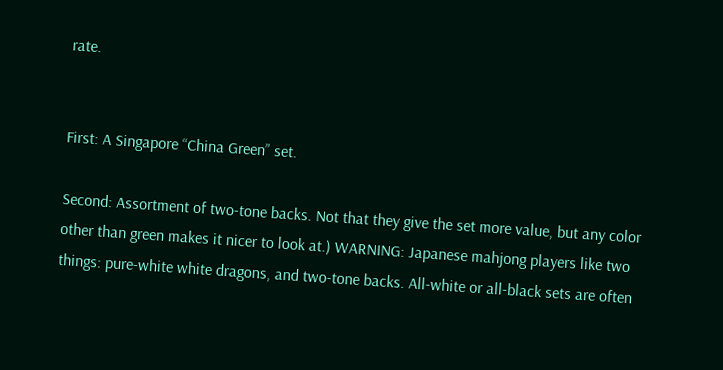rate.


First: A Singapore “China Green” set.

Second: Assortment of two-tone backs. Not that they give the set more value, but any color other than green makes it nicer to look at.) WARNING: Japanese mahjong players like two things: pure-white white dragons, and two-tone backs. All-white or all-black sets are often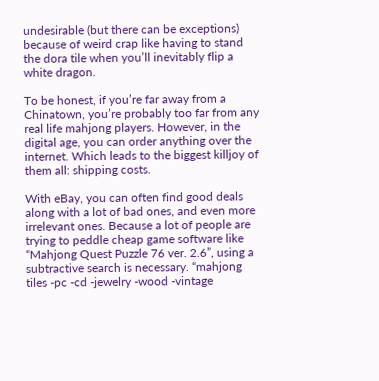undesirable (but there can be exceptions) because of weird crap like having to stand the dora tile when you’ll inevitably flip a white dragon.

To be honest, if you’re far away from a Chinatown, you’re probably too far from any real life mahjong players. However, in the digital age, you can order anything over the internet. Which leads to the biggest killjoy of them all: shipping costs.

With eBay, you can often find good deals along with a lot of bad ones, and even more irrelevant ones. Because a lot of people are trying to peddle cheap game software like “Mahjong Quest Puzzle 76 ver. 2.6”, using a subtractive search is necessary. “mahjong tiles -pc -cd -jewelry -wood -vintage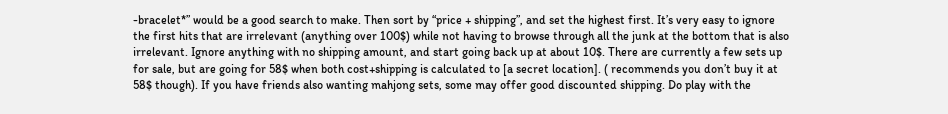-bracelet*” would be a good search to make. Then sort by “price + shipping”, and set the highest first. It’s very easy to ignore the first hits that are irrelevant (anything over 100$) while not having to browse through all the junk at the bottom that is also irrelevant. Ignore anything with no shipping amount, and start going back up at about 10$. There are currently a few sets up for sale, but are going for 58$ when both cost+shipping is calculated to [a secret location]. ( recommends you don’t buy it at 58$ though). If you have friends also wanting mahjong sets, some may offer good discounted shipping. Do play with the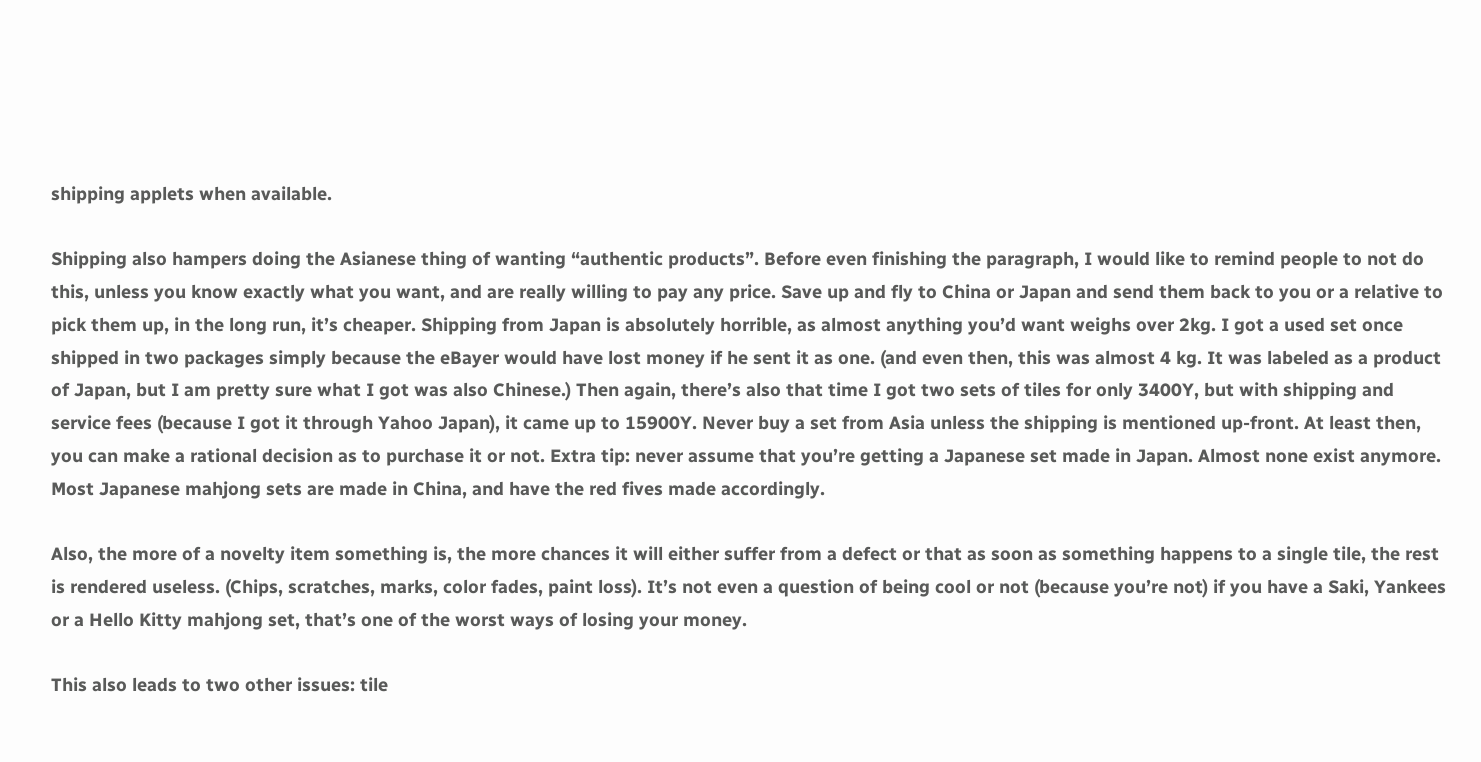shipping applets when available.

Shipping also hampers doing the Asianese thing of wanting “authentic products”. Before even finishing the paragraph, I would like to remind people to not do this, unless you know exactly what you want, and are really willing to pay any price. Save up and fly to China or Japan and send them back to you or a relative to pick them up, in the long run, it’s cheaper. Shipping from Japan is absolutely horrible, as almost anything you’d want weighs over 2kg. I got a used set once shipped in two packages simply because the eBayer would have lost money if he sent it as one. (and even then, this was almost 4 kg. It was labeled as a product of Japan, but I am pretty sure what I got was also Chinese.) Then again, there’s also that time I got two sets of tiles for only 3400Y, but with shipping and service fees (because I got it through Yahoo Japan), it came up to 15900Y. Never buy a set from Asia unless the shipping is mentioned up-front. At least then, you can make a rational decision as to purchase it or not. Extra tip: never assume that you’re getting a Japanese set made in Japan. Almost none exist anymore. Most Japanese mahjong sets are made in China, and have the red fives made accordingly.

Also, the more of a novelty item something is, the more chances it will either suffer from a defect or that as soon as something happens to a single tile, the rest is rendered useless. (Chips, scratches, marks, color fades, paint loss). It’s not even a question of being cool or not (because you’re not) if you have a Saki, Yankees or a Hello Kitty mahjong set, that’s one of the worst ways of losing your money.

This also leads to two other issues: tile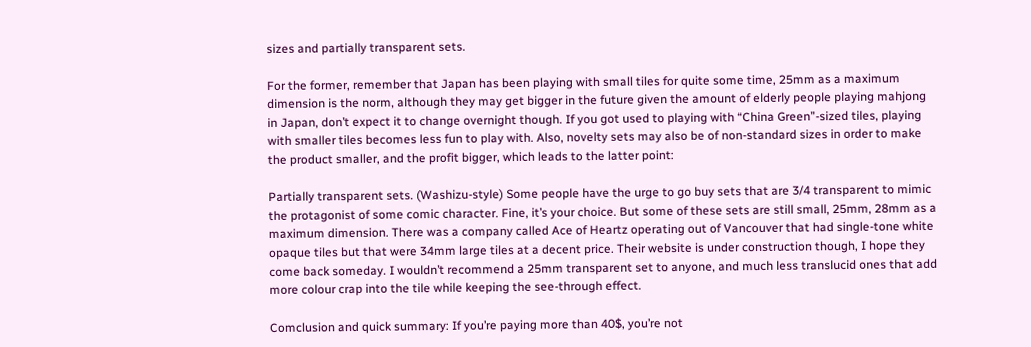sizes and partially transparent sets.

For the former, remember that Japan has been playing with small tiles for quite some time, 25mm as a maximum dimension is the norm, although they may get bigger in the future given the amount of elderly people playing mahjong in Japan, don’t expect it to change overnight though. If you got used to playing with “China Green”-sized tiles, playing with smaller tiles becomes less fun to play with. Also, novelty sets may also be of non-standard sizes in order to make the product smaller, and the profit bigger, which leads to the latter point:

Partially transparent sets. (Washizu-style) Some people have the urge to go buy sets that are 3/4 transparent to mimic the protagonist of some comic character. Fine, it’s your choice. But some of these sets are still small, 25mm, 28mm as a maximum dimension. There was a company called Ace of Heartz operating out of Vancouver that had single-tone white opaque tiles but that were 34mm large tiles at a decent price. Their website is under construction though, I hope they come back someday. I wouldn’t recommend a 25mm transparent set to anyone, and much less translucid ones that add more colour crap into the tile while keeping the see-through effect.

Comclusion and quick summary: If you’re paying more than 40$, you’re not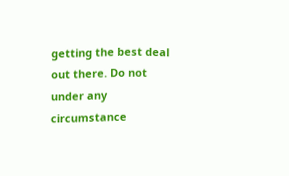getting the best deal out there. Do not under any circumstance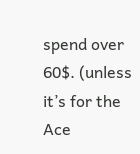spend over 60$. (unless it’s for the Ace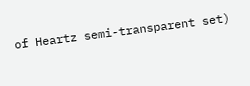of Heartz semi-transparent set)